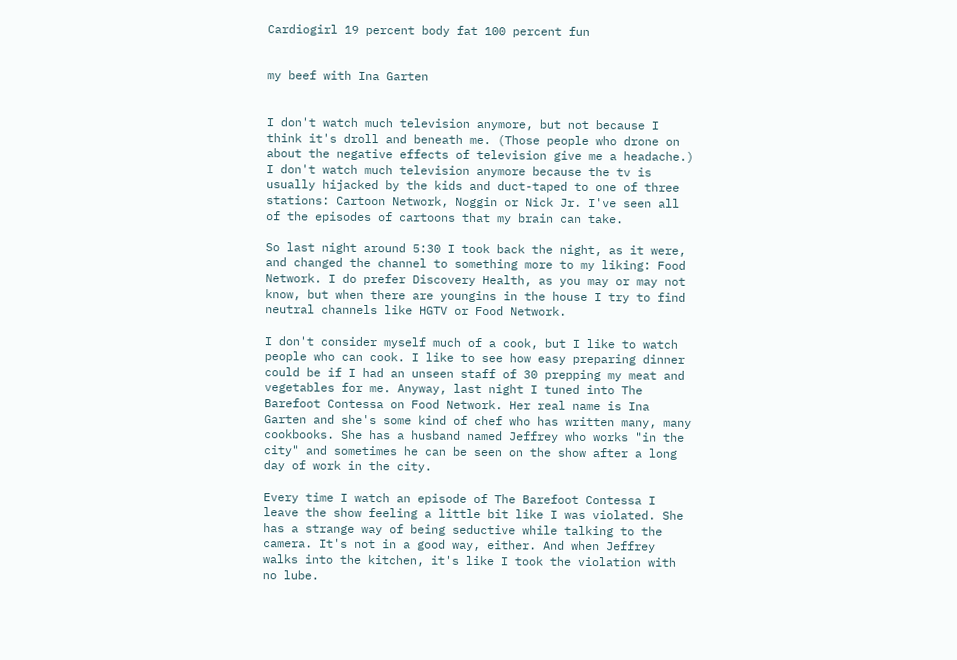Cardiogirl 19 percent body fat 100 percent fun


my beef with Ina Garten


I don't watch much television anymore, but not because I think it's droll and beneath me. (Those people who drone on about the negative effects of television give me a headache.) I don't watch much television anymore because the tv is usually hijacked by the kids and duct-taped to one of three stations: Cartoon Network, Noggin or Nick Jr. I've seen all of the episodes of cartoons that my brain can take.

So last night around 5:30 I took back the night, as it were, and changed the channel to something more to my liking: Food Network. I do prefer Discovery Health, as you may or may not know, but when there are youngins in the house I try to find neutral channels like HGTV or Food Network.

I don't consider myself much of a cook, but I like to watch people who can cook. I like to see how easy preparing dinner could be if I had an unseen staff of 30 prepping my meat and vegetables for me. Anyway, last night I tuned into The Barefoot Contessa on Food Network. Her real name is Ina Garten and she's some kind of chef who has written many, many cookbooks. She has a husband named Jeffrey who works "in the city" and sometimes he can be seen on the show after a long day of work in the city.

Every time I watch an episode of The Barefoot Contessa I leave the show feeling a little bit like I was violated. She has a strange way of being seductive while talking to the camera. It's not in a good way, either. And when Jeffrey walks into the kitchen, it's like I took the violation with no lube.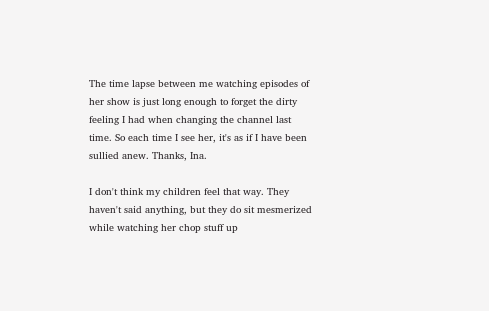The time lapse between me watching episodes of her show is just long enough to forget the dirty feeling I had when changing the channel last time. So each time I see her, it's as if I have been sullied anew. Thanks, Ina.

I don't think my children feel that way. They haven't said anything, but they do sit mesmerized while watching her chop stuff up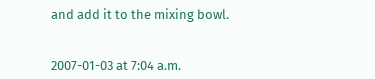and add it to the mixing bowl.


2007-01-03 at 7:04 a.m.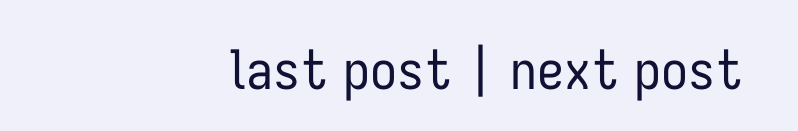last post | next post